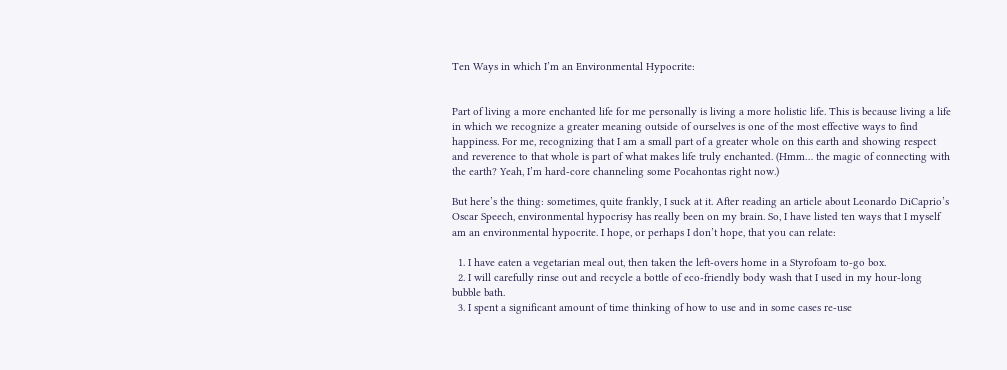Ten Ways in which I’m an Environmental Hypocrite:


Part of living a more enchanted life for me personally is living a more holistic life. This is because living a life in which we recognize a greater meaning outside of ourselves is one of the most effective ways to find happiness. For me, recognizing that I am a small part of a greater whole on this earth and showing respect and reverence to that whole is part of what makes life truly enchanted. (Hmm… the magic of connecting with the earth? Yeah, I’m hard-core channeling some Pocahontas right now.)

But here’s the thing: sometimes, quite frankly, I suck at it. After reading an article about Leonardo DiCaprio’s Oscar Speech, environmental hypocrisy has really been on my brain. So, I have listed ten ways that I myself am an environmental hypocrite. I hope, or perhaps I don’t hope, that you can relate:

  1. I have eaten a vegetarian meal out, then taken the left-overs home in a Styrofoam to-go box.
  2. I will carefully rinse out and recycle a bottle of eco-friendly body wash that I used in my hour-long bubble bath.
  3. I spent a significant amount of time thinking of how to use and in some cases re-use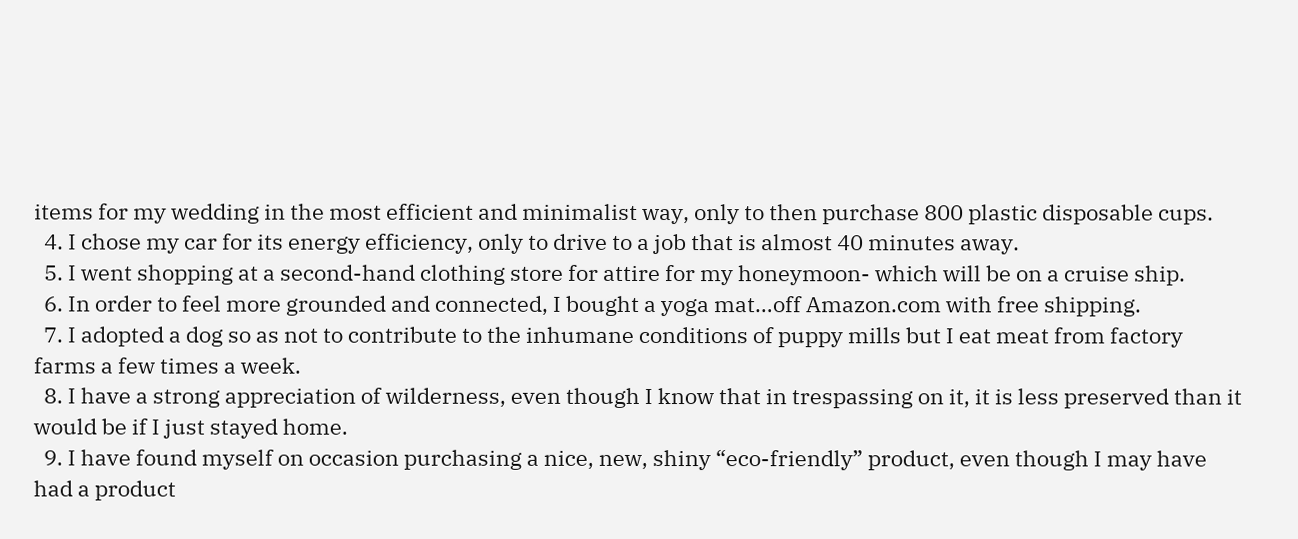items for my wedding in the most efficient and minimalist way, only to then purchase 800 plastic disposable cups.
  4. I chose my car for its energy efficiency, only to drive to a job that is almost 40 minutes away.
  5. I went shopping at a second-hand clothing store for attire for my honeymoon- which will be on a cruise ship.
  6. In order to feel more grounded and connected, I bought a yoga mat…off Amazon.com with free shipping.
  7. I adopted a dog so as not to contribute to the inhumane conditions of puppy mills but I eat meat from factory farms a few times a week.
  8. I have a strong appreciation of wilderness, even though I know that in trespassing on it, it is less preserved than it would be if I just stayed home.
  9. I have found myself on occasion purchasing a nice, new, shiny “eco-friendly” product, even though I may have had a product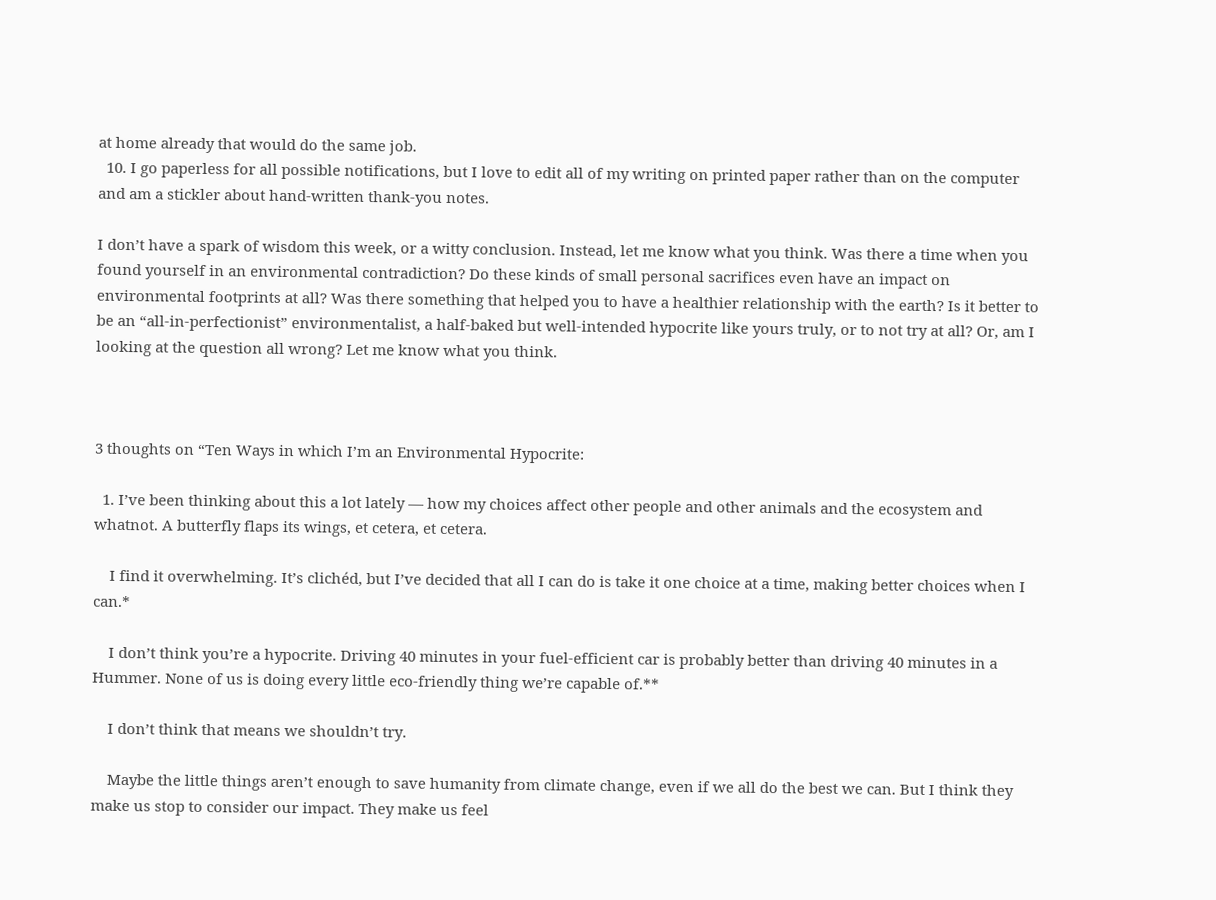at home already that would do the same job.
  10. I go paperless for all possible notifications, but I love to edit all of my writing on printed paper rather than on the computer and am a stickler about hand-written thank-you notes.

I don’t have a spark of wisdom this week, or a witty conclusion. Instead, let me know what you think. Was there a time when you found yourself in an environmental contradiction? Do these kinds of small personal sacrifices even have an impact on environmental footprints at all? Was there something that helped you to have a healthier relationship with the earth? Is it better to be an “all-in-perfectionist” environmentalist, a half-baked but well-intended hypocrite like yours truly, or to not try at all? Or, am I looking at the question all wrong? Let me know what you think.



3 thoughts on “Ten Ways in which I’m an Environmental Hypocrite:

  1. I’ve been thinking about this a lot lately — how my choices affect other people and other animals and the ecosystem and whatnot. A butterfly flaps its wings, et cetera, et cetera.

    I find it overwhelming. It’s clichéd, but I’ve decided that all I can do is take it one choice at a time, making better choices when I can.*

    I don’t think you’re a hypocrite. Driving 40 minutes in your fuel-efficient car is probably better than driving 40 minutes in a Hummer. None of us is doing every little eco-friendly thing we’re capable of.**

    I don’t think that means we shouldn’t try.

    Maybe the little things aren’t enough to save humanity from climate change, even if we all do the best we can. But I think they make us stop to consider our impact. They make us feel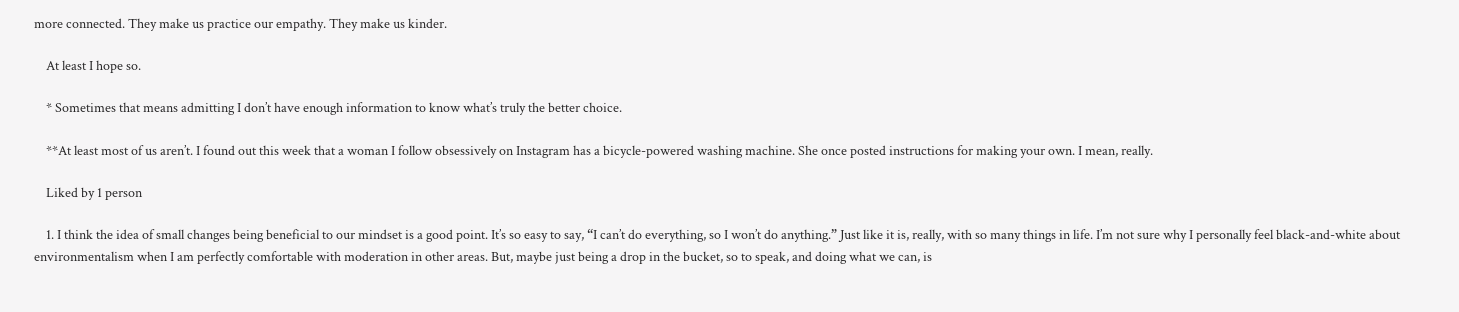more connected. They make us practice our empathy. They make us kinder.

    At least I hope so.

    * Sometimes that means admitting I don’t have enough information to know what’s truly the better choice.

    **At least most of us aren’t. I found out this week that a woman I follow obsessively on Instagram has a bicycle-powered washing machine. She once posted instructions for making your own. I mean, really.

    Liked by 1 person

    1. I think the idea of small changes being beneficial to our mindset is a good point. It’s so easy to say, “I can’t do everything, so I won’t do anything.” Just like it is, really, with so many things in life. I’m not sure why I personally feel black-and-white about environmentalism when I am perfectly comfortable with moderation in other areas. But, maybe just being a drop in the bucket, so to speak, and doing what we can, is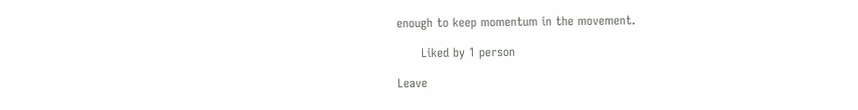enough to keep momentum in the movement.

      Liked by 1 person

Leave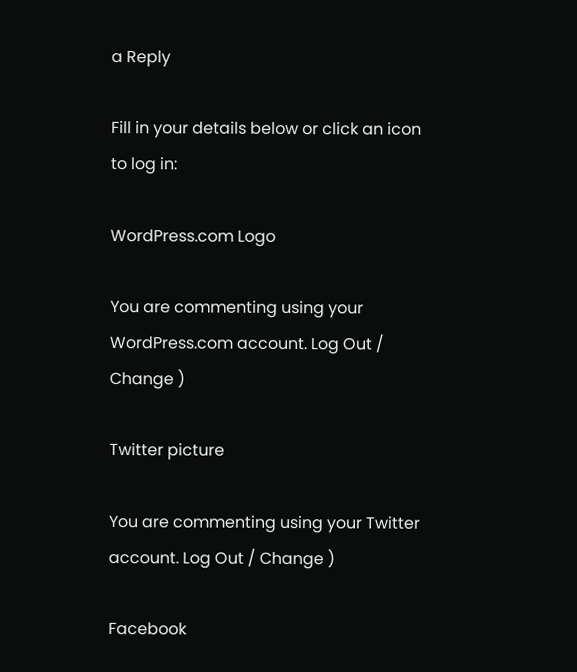a Reply

Fill in your details below or click an icon to log in:

WordPress.com Logo

You are commenting using your WordPress.com account. Log Out / Change )

Twitter picture

You are commenting using your Twitter account. Log Out / Change )

Facebook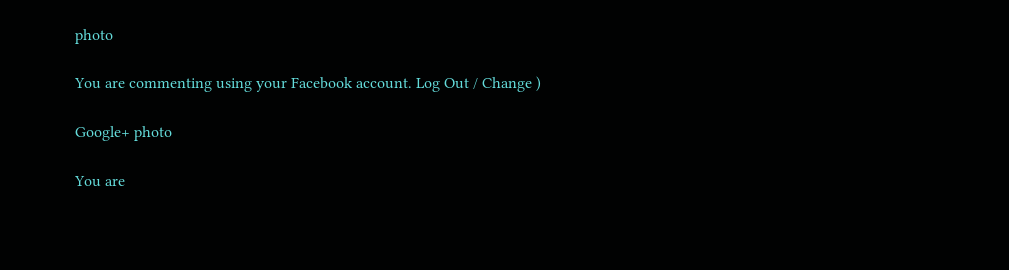photo

You are commenting using your Facebook account. Log Out / Change )

Google+ photo

You are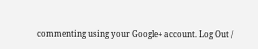commenting using your Google+ account. Log Out /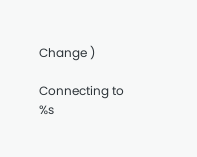Change )

Connecting to %s